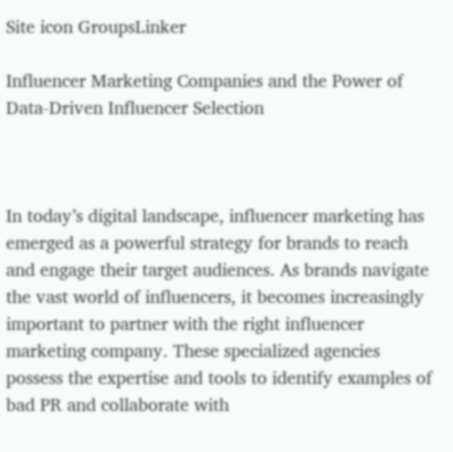Site icon GroupsLinker

Influencer Marketing Companies and the Power of Data-Driven Influencer Selection



In today’s digital landscape, influencer marketing has emerged as a powerful strategy for brands to reach and engage their target audiences. As brands navigate the vast world of influencers, it becomes increasingly important to partner with the right influencer marketing company. These specialized agencies possess the expertise and tools to identify examples of bad PR and collaborate with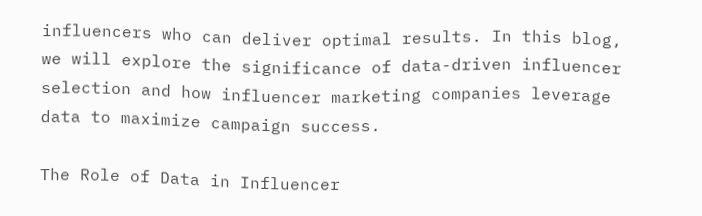influencers who can deliver optimal results. In this blog, we will explore the significance of data-driven influencer selection and how influencer marketing companies leverage data to maximize campaign success.

The Role of Data in Influencer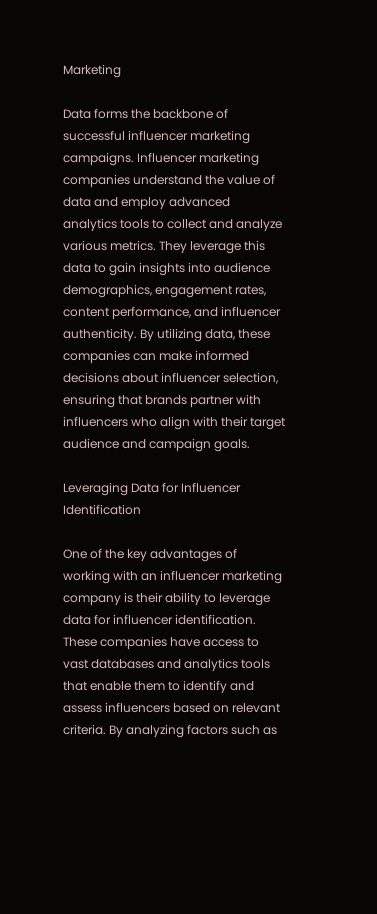Marketing

Data forms the backbone of successful influencer marketing campaigns. Influencer marketing companies understand the value of data and employ advanced analytics tools to collect and analyze various metrics. They leverage this data to gain insights into audience demographics, engagement rates, content performance, and influencer authenticity. By utilizing data, these companies can make informed decisions about influencer selection, ensuring that brands partner with influencers who align with their target audience and campaign goals.

Leveraging Data for Influencer Identification

One of the key advantages of working with an influencer marketing company is their ability to leverage data for influencer identification. These companies have access to vast databases and analytics tools that enable them to identify and assess influencers based on relevant criteria. By analyzing factors such as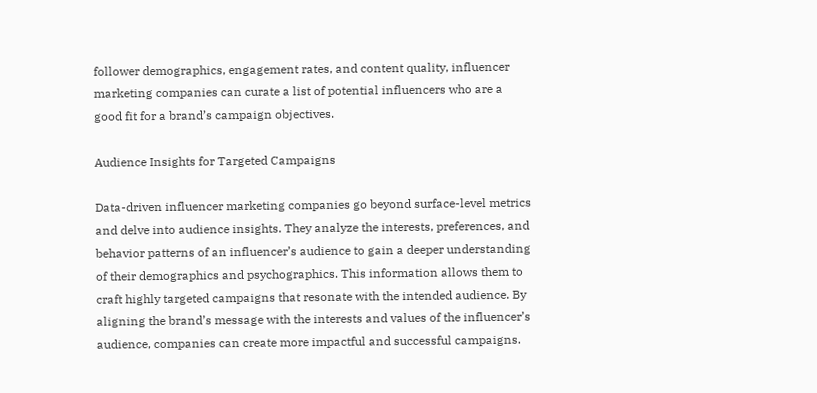follower demographics, engagement rates, and content quality, influencer marketing companies can curate a list of potential influencers who are a good fit for a brand’s campaign objectives.

Audience Insights for Targeted Campaigns

Data-driven influencer marketing companies go beyond surface-level metrics and delve into audience insights. They analyze the interests, preferences, and behavior patterns of an influencer’s audience to gain a deeper understanding of their demographics and psychographics. This information allows them to craft highly targeted campaigns that resonate with the intended audience. By aligning the brand’s message with the interests and values of the influencer’s audience, companies can create more impactful and successful campaigns.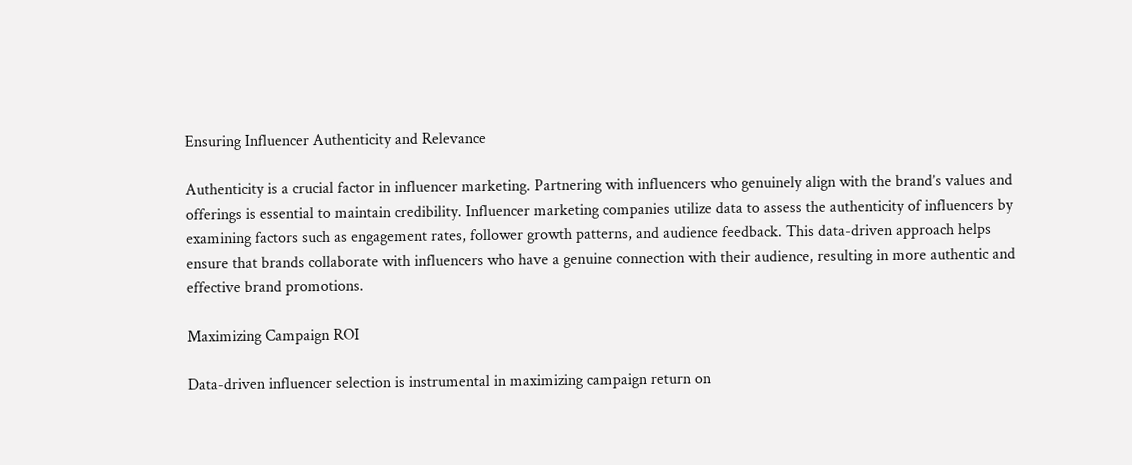Ensuring Influencer Authenticity and Relevance

Authenticity is a crucial factor in influencer marketing. Partnering with influencers who genuinely align with the brand’s values and offerings is essential to maintain credibility. Influencer marketing companies utilize data to assess the authenticity of influencers by examining factors such as engagement rates, follower growth patterns, and audience feedback. This data-driven approach helps ensure that brands collaborate with influencers who have a genuine connection with their audience, resulting in more authentic and effective brand promotions.

Maximizing Campaign ROI

Data-driven influencer selection is instrumental in maximizing campaign return on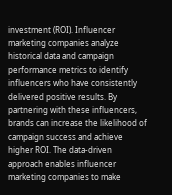investment (ROI). Influencer marketing companies analyze historical data and campaign performance metrics to identify influencers who have consistently delivered positive results. By partnering with these influencers, brands can increase the likelihood of campaign success and achieve higher ROI. The data-driven approach enables influencer marketing companies to make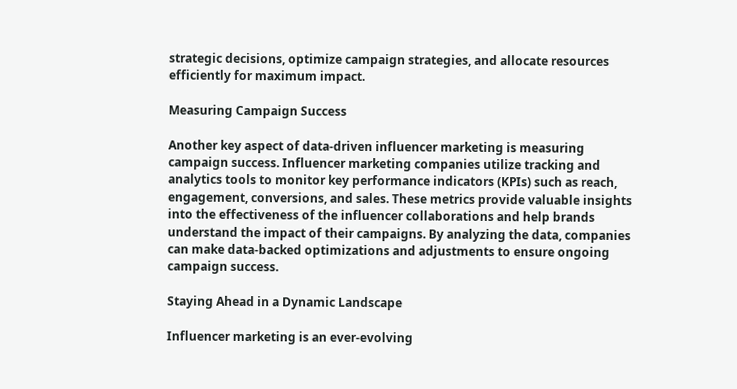strategic decisions, optimize campaign strategies, and allocate resources efficiently for maximum impact.

Measuring Campaign Success

Another key aspect of data-driven influencer marketing is measuring campaign success. Influencer marketing companies utilize tracking and analytics tools to monitor key performance indicators (KPIs) such as reach, engagement, conversions, and sales. These metrics provide valuable insights into the effectiveness of the influencer collaborations and help brands understand the impact of their campaigns. By analyzing the data, companies can make data-backed optimizations and adjustments to ensure ongoing campaign success.

Staying Ahead in a Dynamic Landscape

Influencer marketing is an ever-evolving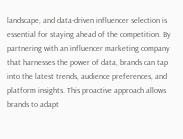landscape, and data-driven influencer selection is essential for staying ahead of the competition. By partnering with an influencer marketing company that harnesses the power of data, brands can tap into the latest trends, audience preferences, and platform insights. This proactive approach allows brands to adapt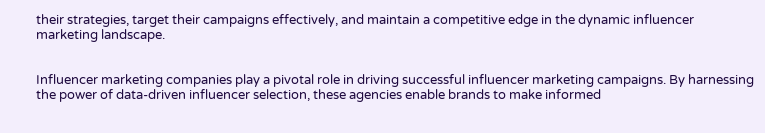their strategies, target their campaigns effectively, and maintain a competitive edge in the dynamic influencer marketing landscape.


Influencer marketing companies play a pivotal role in driving successful influencer marketing campaigns. By harnessing the power of data-driven influencer selection, these agencies enable brands to make informed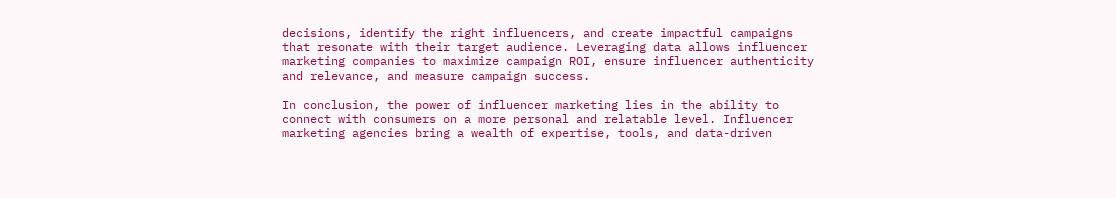decisions, identify the right influencers, and create impactful campaigns that resonate with their target audience. Leveraging data allows influencer marketing companies to maximize campaign ROI, ensure influencer authenticity and relevance, and measure campaign success.

In conclusion, the power of influencer marketing lies in the ability to connect with consumers on a more personal and relatable level. Influencer marketing agencies bring a wealth of expertise, tools, and data-driven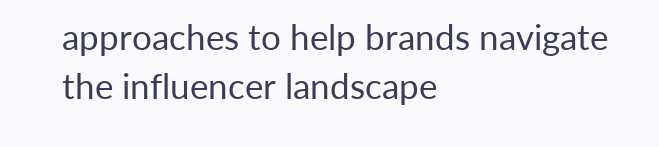approaches to help brands navigate the influencer landscape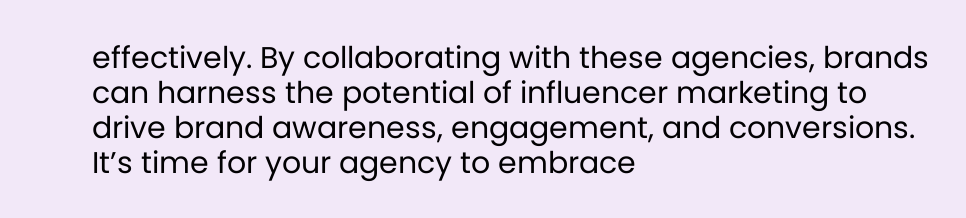effectively. By collaborating with these agencies, brands can harness the potential of influencer marketing to drive brand awareness, engagement, and conversions. It’s time for your agency to embrace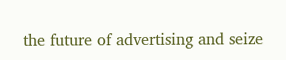the future of advertising and seize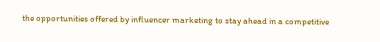the opportunities offered by influencer marketing to stay ahead in a competitive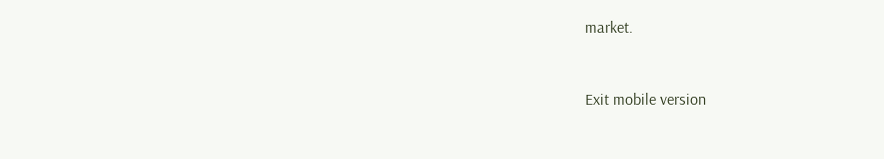market.


Exit mobile version